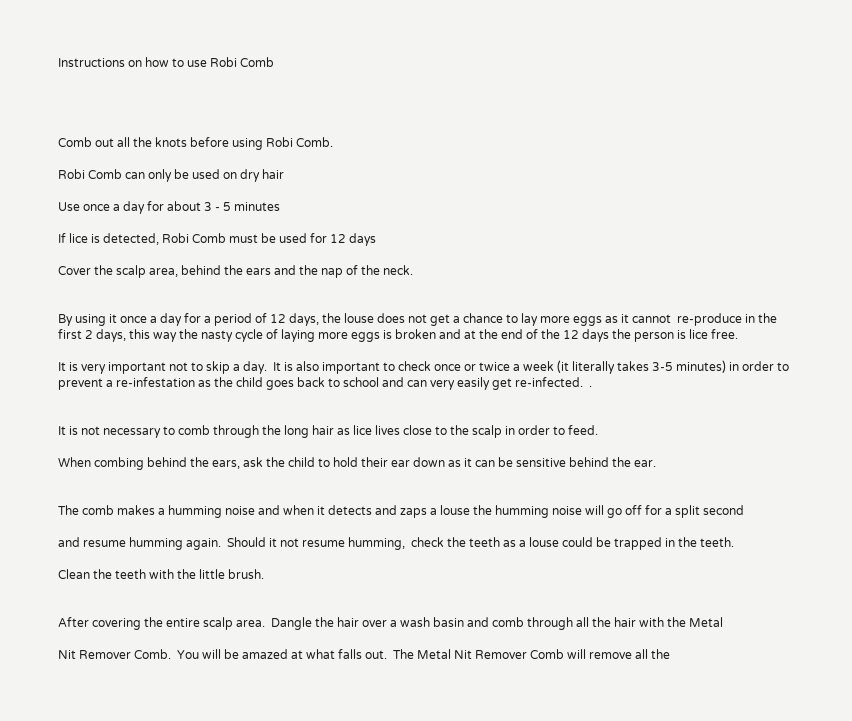Instructions on how to use Robi Comb




Comb out all the knots before using Robi Comb.

Robi Comb can only be used on dry hair

Use once a day for about 3 - 5 minutes

If lice is detected, Robi Comb must be used for 12 days

Cover the scalp area, behind the ears and the nap of the neck.


By using it once a day for a period of 12 days, the louse does not get a chance to lay more eggs as it cannot  re-produce in the first 2 days, this way the nasty cycle of laying more eggs is broken and at the end of the 12 days the person is lice free.

It is very important not to skip a day.  It is also important to check once or twice a week (it literally takes 3-5 minutes) in order to prevent a re-infestation as the child goes back to school and can very easily get re-infected.  .


It is not necessary to comb through the long hair as lice lives close to the scalp in order to feed.

When combing behind the ears, ask the child to hold their ear down as it can be sensitive behind the ear.


The comb makes a humming noise and when it detects and zaps a louse the humming noise will go off for a split second

and resume humming again.  Should it not resume humming,  check the teeth as a louse could be trapped in the teeth.

Clean the teeth with the little brush.


After covering the entire scalp area.  Dangle the hair over a wash basin and comb through all the hair with the Metal

Nit Remover Comb.  You will be amazed at what falls out.  The Metal Nit Remover Comb will remove all the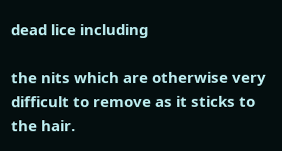dead lice including

the nits which are otherwise very difficult to remove as it sticks to the hair.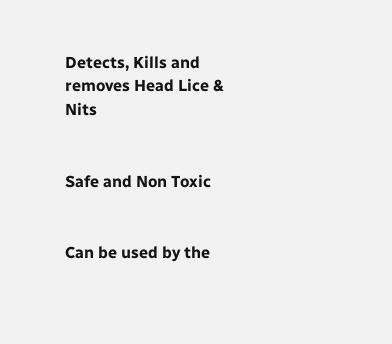Detects, Kills and removes Head Lice & Nits


Safe and Non Toxic


Can be used by the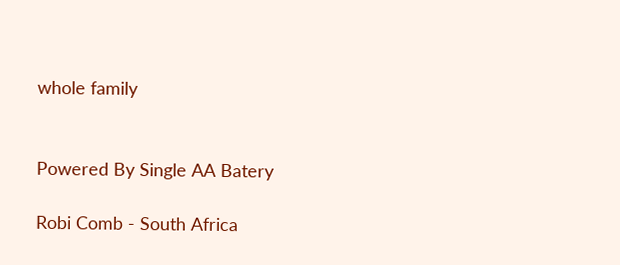whole family


Powered By Single AA Batery

Robi Comb - South Africa